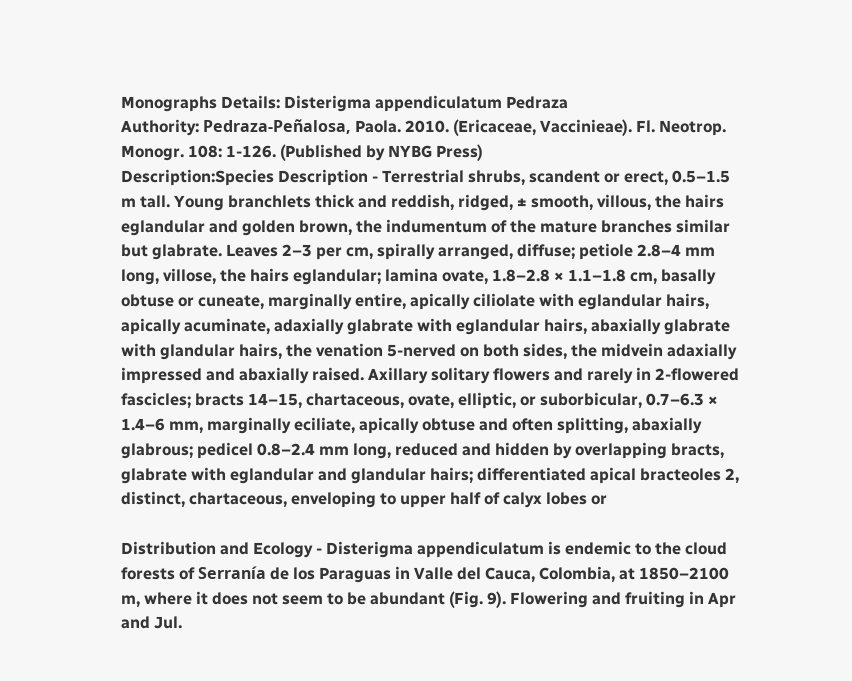Monographs Details: Disterigma appendiculatum Pedraza
Authority: Pedraza-Peñalosa, Paola. 2010. (Ericaceae, Vaccinieae). Fl. Neotrop. Monogr. 108: 1-126. (Published by NYBG Press)
Description:Species Description - Terrestrial shrubs, scandent or erect, 0.5–1.5 m tall. Young branchlets thick and reddish, ridged, ± smooth, villous, the hairs eglandular and golden brown, the indumentum of the mature branches similar but glabrate. Leaves 2–3 per cm, spirally arranged, diffuse; petiole 2.8–4 mm long, villose, the hairs eglandular; lamina ovate, 1.8–2.8 × 1.1–1.8 cm, basally obtuse or cuneate, marginally entire, apically ciliolate with eglandular hairs, apically acuminate, adaxially glabrate with eglandular hairs, abaxially glabrate with glandular hairs, the venation 5-nerved on both sides, the midvein adaxially impressed and abaxially raised. Axillary solitary flowers and rarely in 2-flowered fascicles; bracts 14–15, chartaceous, ovate, elliptic, or suborbicular, 0.7–6.3 × 1.4–6 mm, marginally eciliate, apically obtuse and often splitting, abaxially glabrous; pedicel 0.8–2.4 mm long, reduced and hidden by overlapping bracts, glabrate with eglandular and glandular hairs; differentiated apical bracteoles 2, distinct, chartaceous, enveloping to upper half of calyx lobes or

Distribution and Ecology - Disterigma appendiculatum is endemic to the cloud forests of Serranía de los Paraguas in Valle del Cauca, Colombia, at 1850–2100 m, where it does not seem to be abundant (Fig. 9). Flowering and fruiting in Apr and Jul.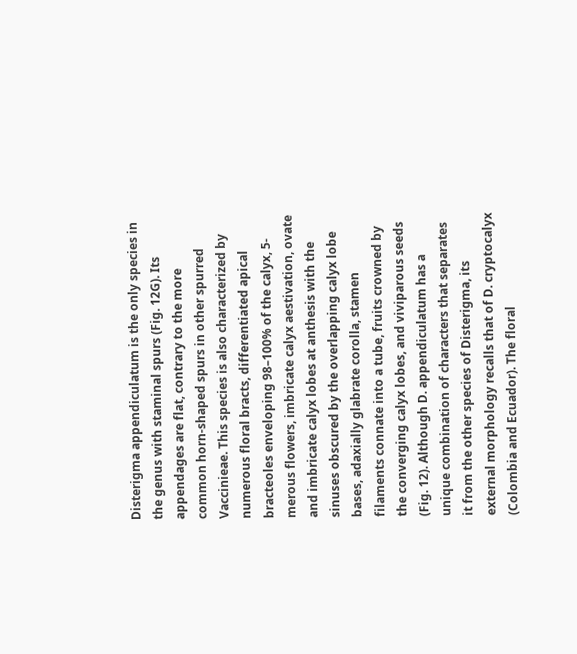Disterigma appendiculatum is the only species in the genus with staminal spurs (Fig. 12G). Its appendages are flat, contrary to the more common horn-shaped spurs in other spurred Vaccinieae. This species is also characterized by numerous floral bracts, differentiated apical bracteoles enveloping 98–100% of the calyx, 5- merous flowers, imbricate calyx aestivation, ovate and imbricate calyx lobes at anthesis with the sinuses obscured by the overlapping calyx lobe bases, adaxially glabrate corolla, stamen filaments connate into a tube, fruits crowned by the converging calyx lobes, and viviparous seeds (Fig. 12). Although D. appendiculatum has a unique combination of characters that separates it from the other species of Disterigma, its external morphology recalls that of D. cryptocalyx (Colombia and Ecuador). The floral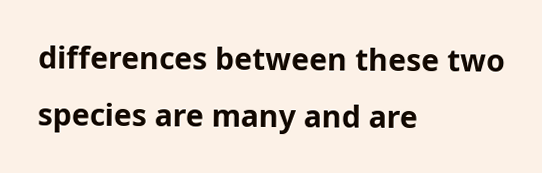differences between these two species are many and are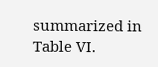summarized in Table VI.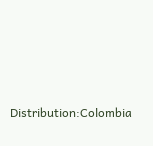Distribution:Colombia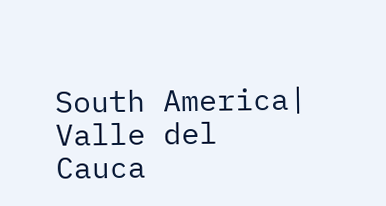South America| Valle del Cauca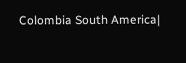Colombia South America|